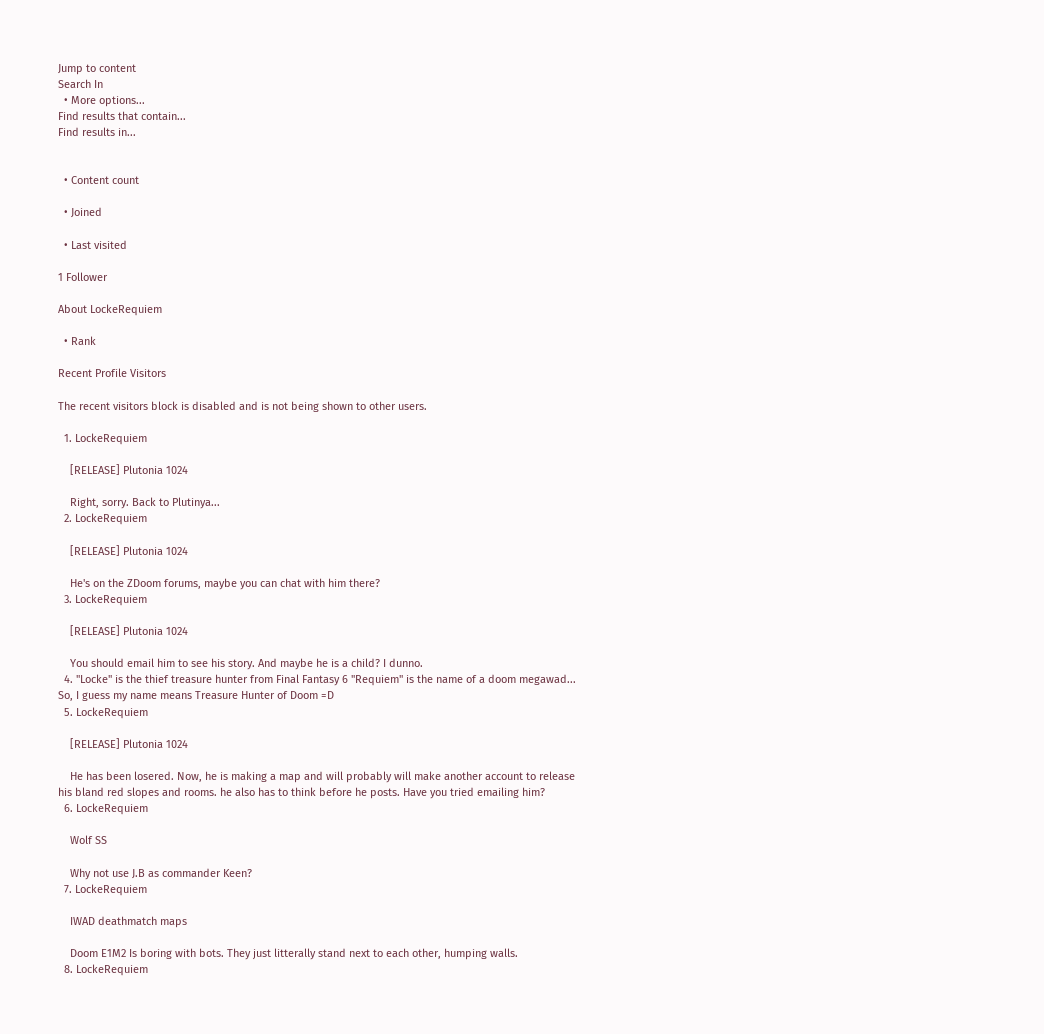Jump to content
Search In
  • More options...
Find results that contain...
Find results in...


  • Content count

  • Joined

  • Last visited

1 Follower

About LockeRequiem

  • Rank

Recent Profile Visitors

The recent visitors block is disabled and is not being shown to other users.

  1. LockeRequiem

    [RELEASE] Plutonia 1024

    Right, sorry. Back to Plutinya...
  2. LockeRequiem

    [RELEASE] Plutonia 1024

    He's on the ZDoom forums, maybe you can chat with him there?
  3. LockeRequiem

    [RELEASE] Plutonia 1024

    You should email him to see his story. And maybe he is a child? I dunno.
  4. "Locke" is the thief treasure hunter from Final Fantasy 6 "Requiem" is the name of a doom megawad... So, I guess my name means Treasure Hunter of Doom =D
  5. LockeRequiem

    [RELEASE] Plutonia 1024

    He has been losered. Now, he is making a map and will probably will make another account to release his bland red slopes and rooms. he also has to think before he posts. Have you tried emailing him?
  6. LockeRequiem

    Wolf SS

    Why not use J.B as commander Keen?
  7. LockeRequiem

    IWAD deathmatch maps

    Doom E1M2 Is boring with bots. They just litterally stand next to each other, humping walls.
  8. LockeRequiem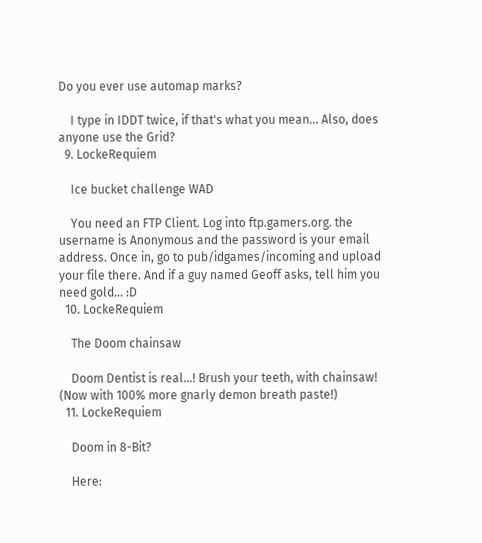Do you ever use automap marks?

    I type in IDDT twice, if that's what you mean... Also, does anyone use the Grid?
  9. LockeRequiem

    Ice bucket challenge WAD

    You need an FTP Client. Log into ftp.gamers.org. the username is Anonymous and the password is your email address. Once in, go to pub/idgames/incoming and upload your file there. And if a guy named Geoff asks, tell him you need gold... :D
  10. LockeRequiem

    The Doom chainsaw

    Doom Dentist is real...! Brush your teeth, with chainsaw! (Now with 100% more gnarly demon breath paste!)
  11. LockeRequiem

    Doom in 8-Bit?

    Here: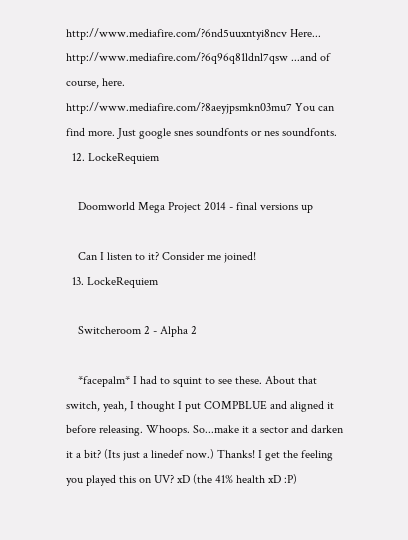http://www.mediafire.com/?6nd5uuxntyi8ncv Here... http://www.mediafire.com/?6q96q81ldnl7qsw ...and of course, here. http://www.mediafire.com/?8aeyjpsmkn03mu7 You can find more. Just google snes soundfonts or nes soundfonts.
  12. LockeRequiem

    Doomworld Mega Project 2014 - final versions up

    Can I listen to it? Consider me joined!
  13. LockeRequiem

    Switcheroom 2 - Alpha 2

    *facepalm* I had to squint to see these. About that switch, yeah, I thought I put COMPBLUE and aligned it before releasing. Whoops. So...make it a sector and darken it a bit? (Its just a linedef now.) Thanks! I get the feeling you played this on UV? xD (the 41% health xD :P)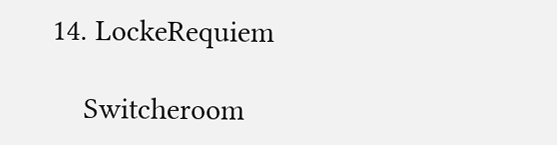14. LockeRequiem

    Switcheroom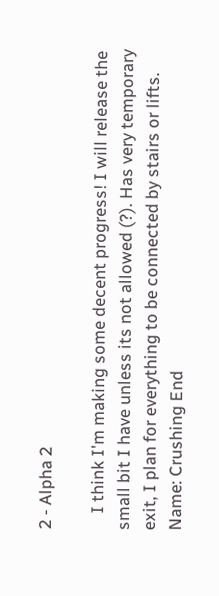2 - Alpha 2

    I think I'm making some decent progress! I will release the small bit I have unless its not allowed (?). Has very temporary exit, I plan for everything to be connected by stairs or lifts. Name: Crushing End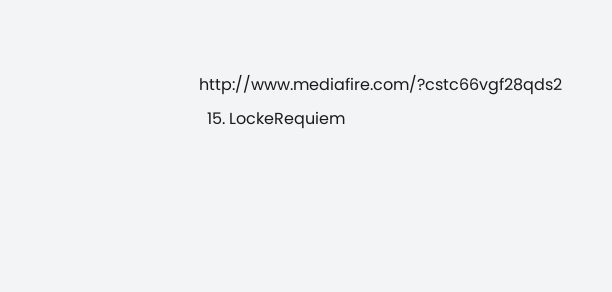http://www.mediafire.com/?cstc66vgf28qds2
  15. LockeRequiem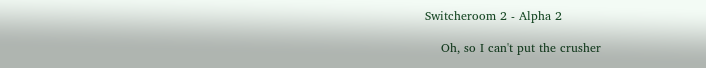Switcheroom 2 - Alpha 2

    Oh, so I can't put the crusher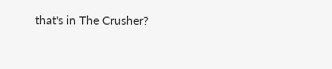that's in The Crusher?